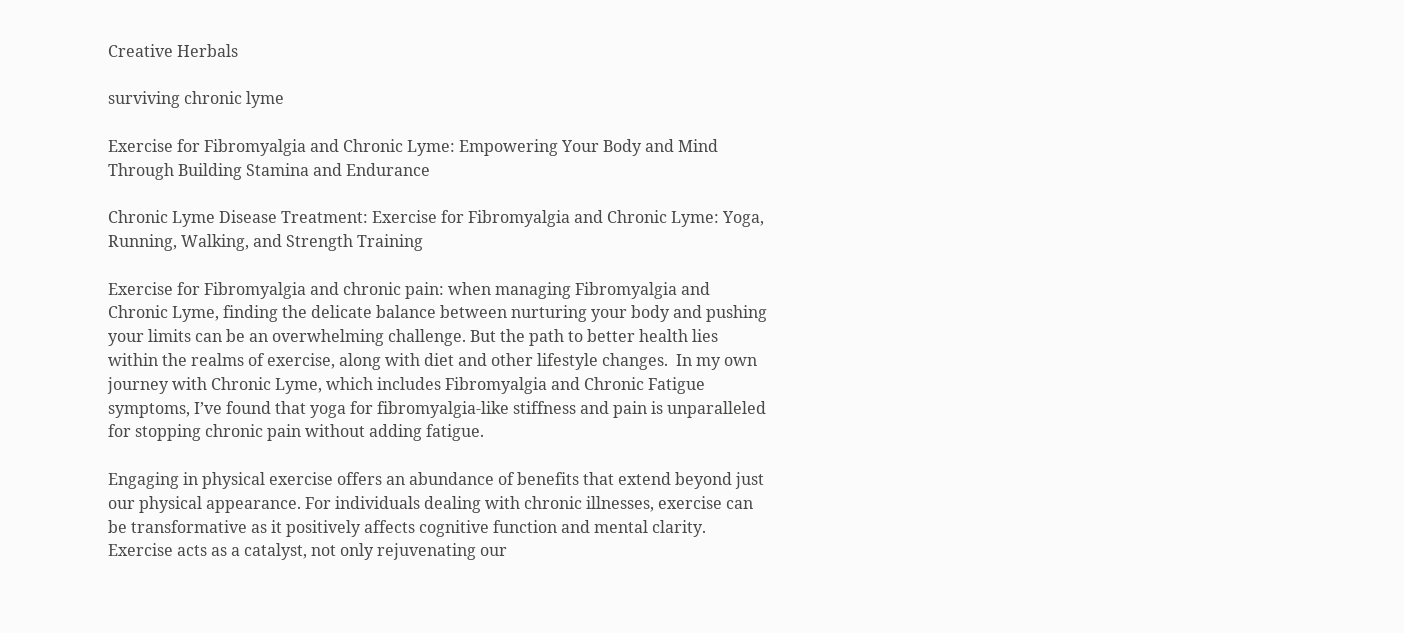Creative Herbals

surviving chronic lyme

Exercise for Fibromyalgia and Chronic Lyme: Empowering Your Body and Mind Through Building Stamina and Endurance

Chronic Lyme Disease Treatment: Exercise for Fibromyalgia and Chronic Lyme: Yoga, Running, Walking, and Strength Training

Exercise for Fibromyalgia and chronic pain: when managing Fibromyalgia and Chronic Lyme, finding the delicate balance between nurturing your body and pushing your limits can be an overwhelming challenge. But the path to better health lies within the realms of exercise, along with diet and other lifestyle changes.  In my own journey with Chronic Lyme, which includes Fibromyalgia and Chronic Fatigue symptoms, I’ve found that yoga for fibromyalgia-like stiffness and pain is unparalleled for stopping chronic pain without adding fatigue.

Engaging in physical exercise offers an abundance of benefits that extend beyond just our physical appearance. For individuals dealing with chronic illnesses, exercise can be transformative as it positively affects cognitive function and mental clarity. Exercise acts as a catalyst, not only rejuvenating our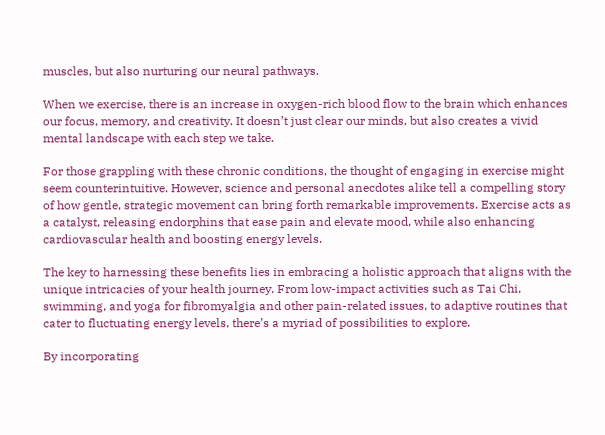muscles, but also nurturing our neural pathways.

When we exercise, there is an increase in oxygen-rich blood flow to the brain which enhances our focus, memory, and creativity. It doesn’t just clear our minds, but also creates a vivid mental landscape with each step we take.

For those grappling with these chronic conditions, the thought of engaging in exercise might seem counterintuitive. However, science and personal anecdotes alike tell a compelling story of how gentle, strategic movement can bring forth remarkable improvements. Exercise acts as a catalyst, releasing endorphins that ease pain and elevate mood, while also enhancing cardiovascular health and boosting energy levels.

The key to harnessing these benefits lies in embracing a holistic approach that aligns with the unique intricacies of your health journey. From low-impact activities such as Tai Chi, swimming, and yoga for fibromyalgia and other pain-related issues, to adaptive routines that cater to fluctuating energy levels, there’s a myriad of possibilities to explore.

By incorporating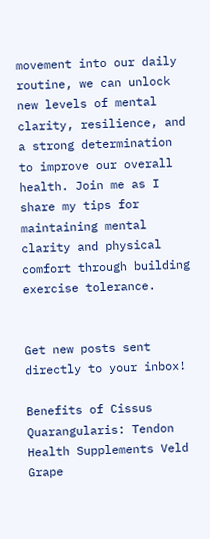movement into our daily routine, we can unlock new levels of mental clarity, resilience, and a strong determination to improve our overall health. Join me as I share my tips for maintaining mental clarity and physical comfort through building exercise tolerance.


Get new posts sent directly to your inbox!

Benefits of Cissus Quarangularis: Tendon Health Supplements Veld Grape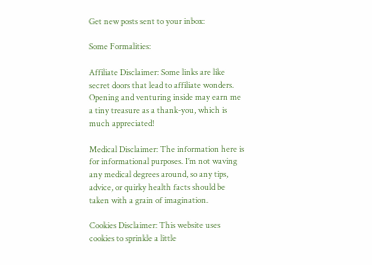Get new posts sent to your inbox:

Some Formalities:

Affiliate Disclaimer: Some links are like secret doors that lead to affiliate wonders. Opening and venturing inside may earn me a tiny treasure as a thank-you, which is much appreciated!

Medical Disclaimer: The information here is for informational purposes. I’m not waving any medical degrees around, so any tips, advice, or quirky health facts should be taken with a grain of imagination.

Cookies Disclaimer: This website uses cookies to sprinkle a little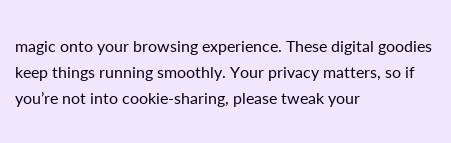magic onto your browsing experience. These digital goodies keep things running smoothly. Your privacy matters, so if you’re not into cookie-sharing, please tweak your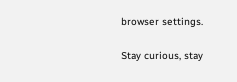browser settings.

Stay curious, stay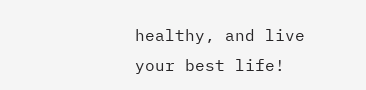healthy, and live your best life!